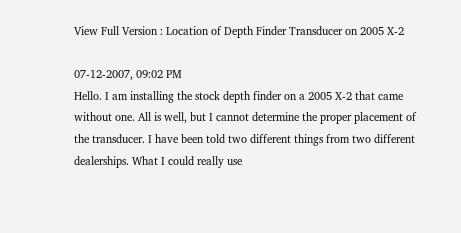View Full Version : Location of Depth Finder Transducer on 2005 X-2

07-12-2007, 09:02 PM
Hello. I am installing the stock depth finder on a 2005 X-2 that came without one. All is well, but I cannot determine the proper placement of the transducer. I have been told two different things from two different dealerships. What I could really use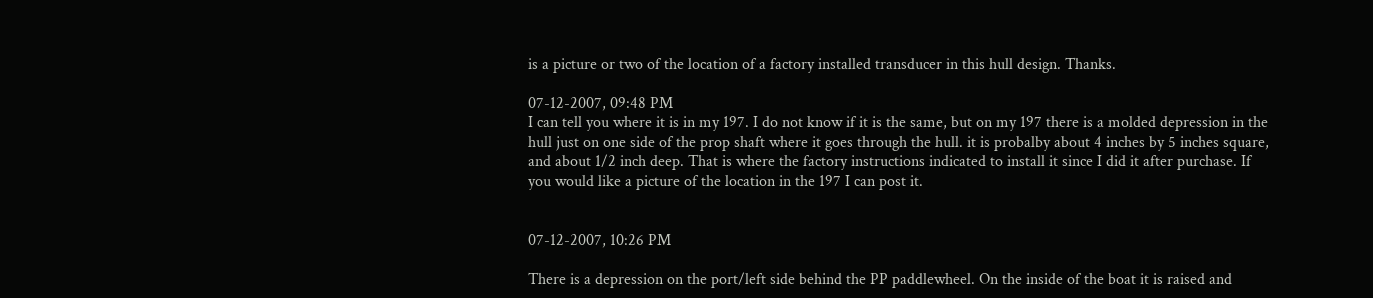is a picture or two of the location of a factory installed transducer in this hull design. Thanks.

07-12-2007, 09:48 PM
I can tell you where it is in my 197. I do not know if it is the same, but on my 197 there is a molded depression in the hull just on one side of the prop shaft where it goes through the hull. it is probalby about 4 inches by 5 inches square, and about 1/2 inch deep. That is where the factory instructions indicated to install it since I did it after purchase. If you would like a picture of the location in the 197 I can post it.


07-12-2007, 10:26 PM

There is a depression on the port/left side behind the PP paddlewheel. On the inside of the boat it is raised and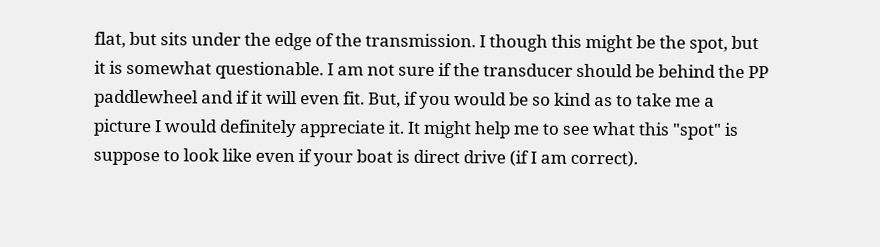flat, but sits under the edge of the transmission. I though this might be the spot, but it is somewhat questionable. I am not sure if the transducer should be behind the PP paddlewheel and if it will even fit. But, if you would be so kind as to take me a picture I would definitely appreciate it. It might help me to see what this "spot" is suppose to look like even if your boat is direct drive (if I am correct).